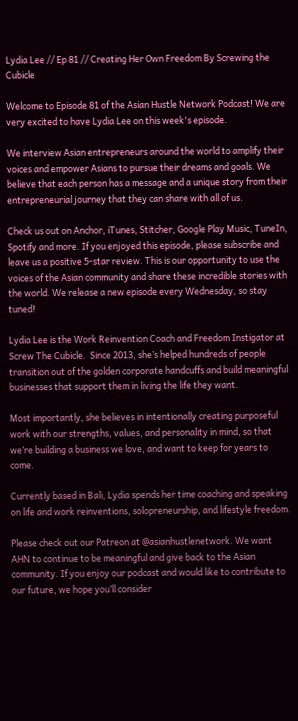Lydia Lee // Ep 81 // Creating Her Own Freedom By Screwing the Cubicle

Welcome to Episode 81 of the Asian Hustle Network Podcast! We are very excited to have Lydia Lee on this week's episode.

We interview Asian entrepreneurs around the world to amplify their voices and empower Asians to pursue their dreams and goals. We believe that each person has a message and a unique story from their entrepreneurial journey that they can share with all of us.

Check us out on Anchor, iTunes, Stitcher, Google Play Music, TuneIn, Spotify and more. If you enjoyed this episode, please subscribe and leave us a positive 5-star review. This is our opportunity to use the voices of the Asian community and share these incredible stories with the world. We release a new episode every Wednesday, so stay tuned!

Lydia Lee is the Work Reinvention Coach and Freedom Instigator at Screw The Cubicle.  Since 2013, she’s helped hundreds of people transition out of the golden corporate handcuffs and build meaningful businesses that support them in living the life they want.

Most importantly, she believes in intentionally creating purposeful work with our strengths, values, and personality in mind, so that we’re building a business we love, and want to keep for years to come.

Currently based in Bali, Lydia spends her time coaching and speaking on life and work reinventions, solopreneurship, and lifestyle freedom.

Please check out our Patreon at @asianhustlenetwork. We want AHN to continue to be meaningful and give back to the Asian community. If you enjoy our podcast and would like to contribute to our future, we hope you’ll consider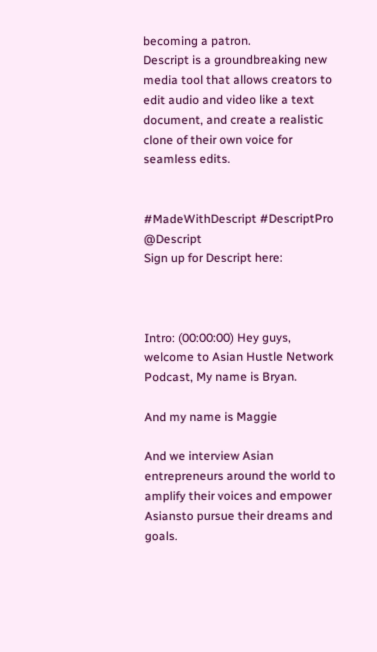becoming a patron.
Descript is a groundbreaking new media tool that allows creators to edit audio and video like a text document, and create a realistic clone of their own voice for seamless edits.


#MadeWithDescript #DescriptPro @Descript
Sign up for Descript here:



Intro: (00:00:00) Hey guys, welcome to Asian Hustle Network Podcast, My name is Bryan.

And my name is Maggie

And we interview Asian entrepreneurs around the world to amplify their voices and empower Asiansto pursue their dreams and goals.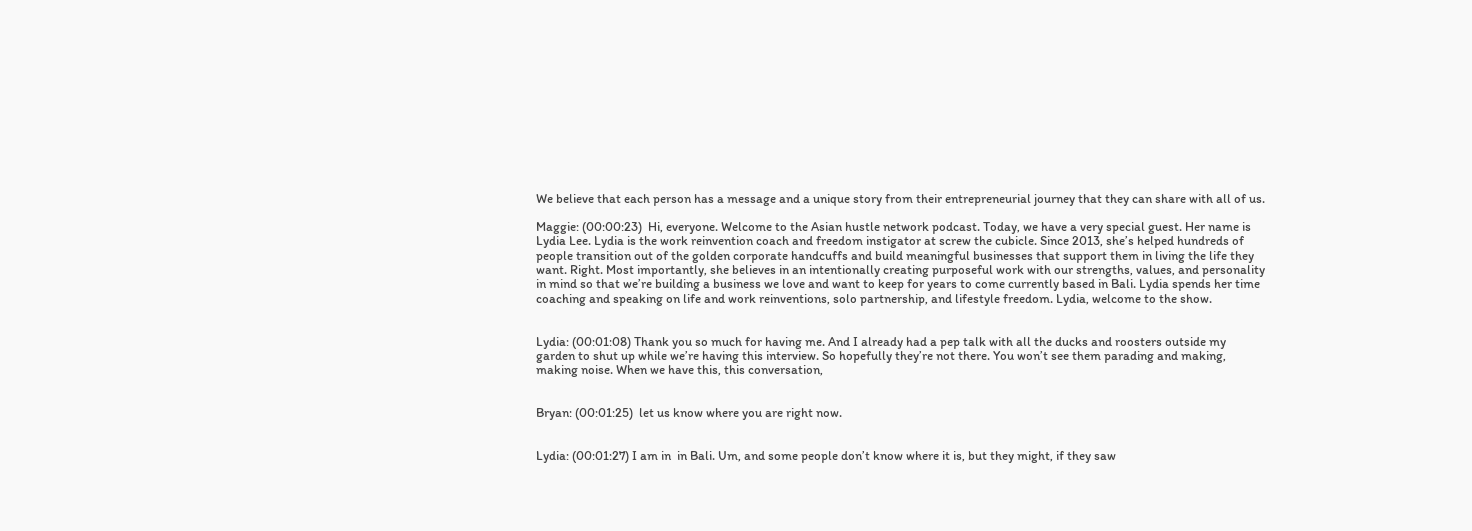We believe that each person has a message and a unique story from their entrepreneurial journey that they can share with all of us.

Maggie: (00:00:23)  Hi, everyone. Welcome to the Asian hustle network podcast. Today, we have a very special guest. Her name is Lydia Lee. Lydia is the work reinvention coach and freedom instigator at screw the cubicle. Since 2013, she’s helped hundreds of people transition out of the golden corporate handcuffs and build meaningful businesses that support them in living the life they want. Right. Most importantly, she believes in an intentionally creating purposeful work with our strengths, values, and personality in mind so that we’re building a business we love and want to keep for years to come currently based in Bali. Lydia spends her time coaching and speaking on life and work reinventions, solo partnership, and lifestyle freedom. Lydia, welcome to the show.


Lydia: (00:01:08) Thank you so much for having me. And I already had a pep talk with all the ducks and roosters outside my garden to shut up while we’re having this interview. So hopefully they’re not there. You won’t see them parading and making, making noise. When we have this, this conversation,


Bryan: (00:01:25)  let us know where you are right now.


Lydia: (00:01:27) I am in  in Bali. Um, and some people don’t know where it is, but they might, if they saw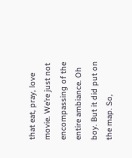that eat, pray, love movie. We’re just not encompassing of the entire ambiance. Oh boy. But it did put on the map. So,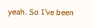yeah. So I’ve been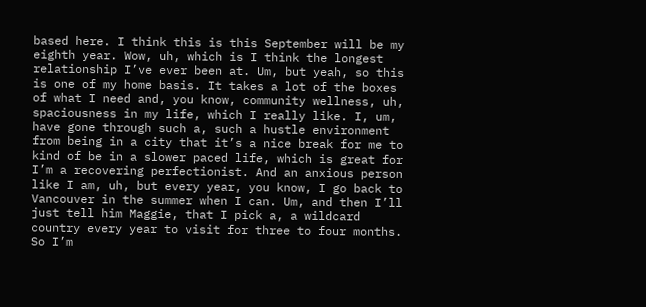based here. I think this is this September will be my eighth year. Wow, uh, which is I think the longest relationship I’ve ever been at. Um, but yeah, so this is one of my home basis. It takes a lot of the boxes of what I need and, you know, community wellness, uh, spaciousness in my life, which I really like. I, um, have gone through such a, such a hustle environment from being in a city that it’s a nice break for me to kind of be in a slower paced life, which is great for I’m a recovering perfectionist. And an anxious person like I am, uh, but every year, you know, I go back to Vancouver in the summer when I can. Um, and then I’ll just tell him Maggie, that I pick a, a wildcard country every year to visit for three to four months. So I’m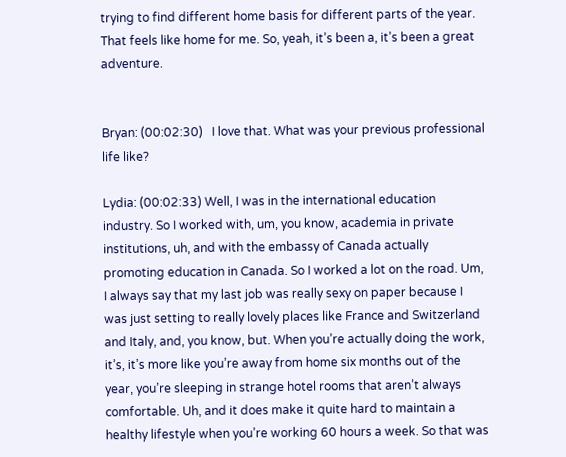trying to find different home basis for different parts of the year. That feels like home for me. So, yeah, it’s been a, it’s been a great adventure.


Bryan: (00:02:30)   I love that. What was your previous professional life like?

Lydia: (00:02:33) Well, I was in the international education industry. So I worked with, um, you know, academia in private institutions, uh, and with the embassy of Canada actually promoting education in Canada. So I worked a lot on the road. Um, I always say that my last job was really sexy on paper because I was just setting to really lovely places like France and Switzerland and Italy, and, you know, but. When you’re actually doing the work, it’s, it’s more like you’re away from home six months out of the year, you’re sleeping in strange hotel rooms that aren’t always comfortable. Uh, and it does make it quite hard to maintain a healthy lifestyle when you’re working 60 hours a week. So that was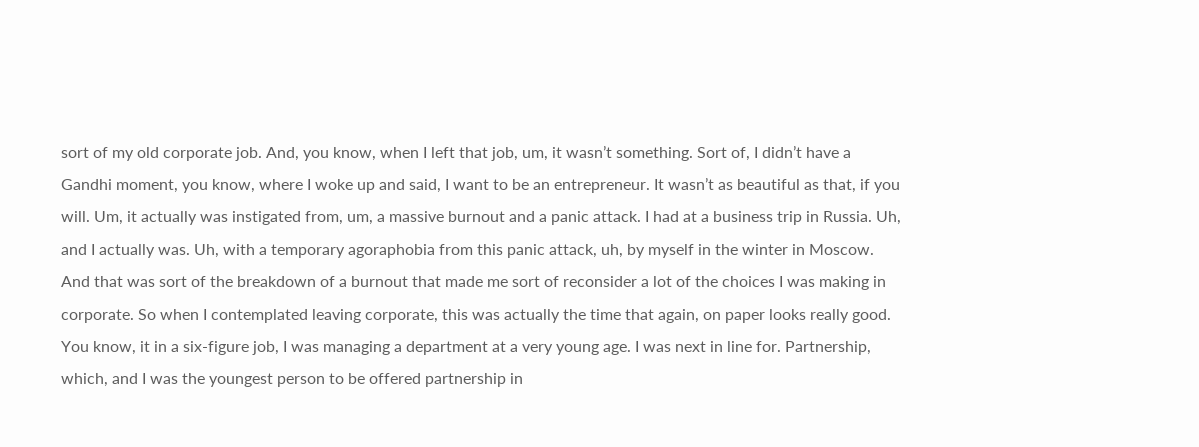sort of my old corporate job. And, you know, when I left that job, um, it wasn’t something. Sort of, I didn’t have a Gandhi moment, you know, where I woke up and said, I want to be an entrepreneur. It wasn’t as beautiful as that, if you will. Um, it actually was instigated from, um, a massive burnout and a panic attack. I had at a business trip in Russia. Uh, and I actually was. Uh, with a temporary agoraphobia from this panic attack, uh, by myself in the winter in Moscow. And that was sort of the breakdown of a burnout that made me sort of reconsider a lot of the choices I was making in corporate. So when I contemplated leaving corporate, this was actually the time that again, on paper looks really good. You know, it in a six-figure job, I was managing a department at a very young age. I was next in line for. Partnership, which, and I was the youngest person to be offered partnership in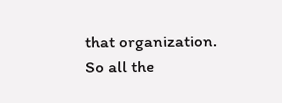that organization. So all the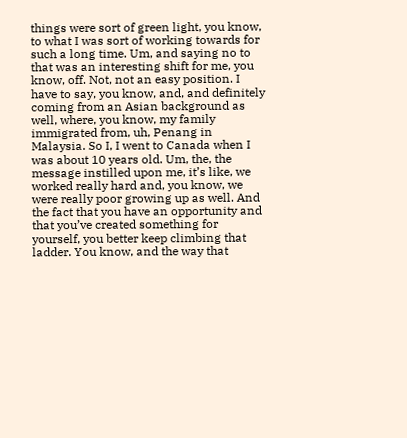things were sort of green light, you know, to what I was sort of working towards for such a long time. Um, and saying no to that was an interesting shift for me, you know, off. Not, not an easy position. I have to say, you know, and, and definitely coming from an Asian background as well, where, you know, my family immigrated from, uh, Penang in Malaysia. So I, I went to Canada when I was about 10 years old. Um, the, the message instilled upon me, it’s like, we worked really hard and, you know, we were really poor growing up as well. And the fact that you have an opportunity and that you’ve created something for yourself, you better keep climbing that ladder. You know, and the way that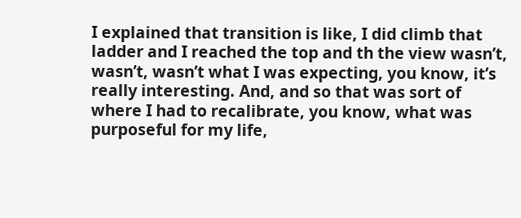I explained that transition is like, I did climb that ladder and I reached the top and th the view wasn’t, wasn’t, wasn’t what I was expecting, you know, it’s really interesting. And, and so that was sort of where I had to recalibrate, you know, what was purposeful for my life,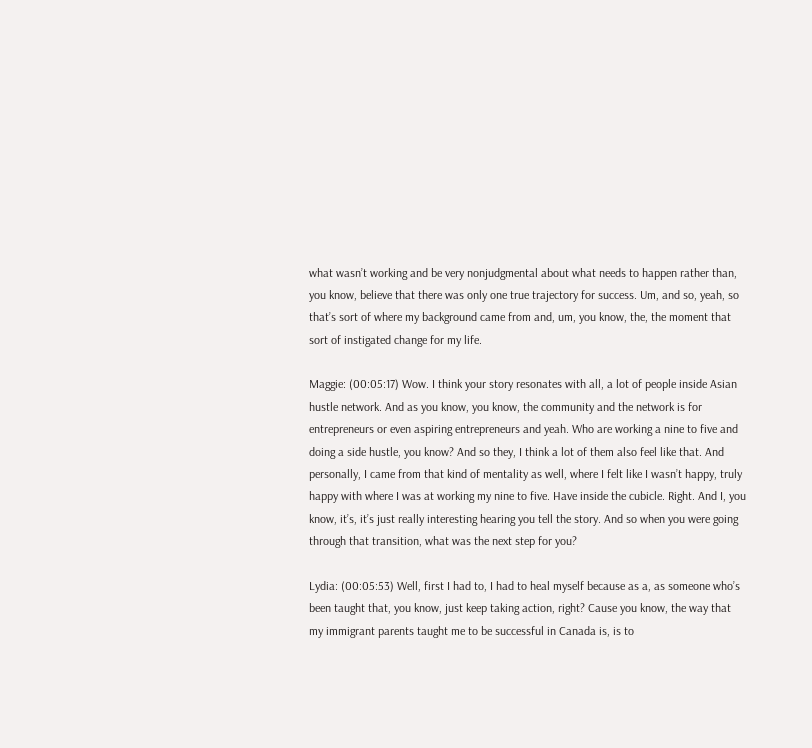what wasn’t working and be very nonjudgmental about what needs to happen rather than, you know, believe that there was only one true trajectory for success. Um, and so, yeah, so that’s sort of where my background came from and, um, you know, the, the moment that sort of instigated change for my life.

Maggie: (00:05:17) Wow. I think your story resonates with all, a lot of people inside Asian hustle network. And as you know, you know, the community and the network is for entrepreneurs or even aspiring entrepreneurs and yeah. Who are working a nine to five and doing a side hustle, you know? And so they, I think a lot of them also feel like that. And personally, I came from that kind of mentality as well, where I felt like I wasn’t happy, truly happy with where I was at working my nine to five. Have inside the cubicle. Right. And I, you know, it’s, it’s just really interesting hearing you tell the story. And so when you were going through that transition, what was the next step for you?

Lydia: (00:05:53) Well, first I had to, I had to heal myself because as a, as someone who’s been taught that, you know, just keep taking action, right? Cause you know, the way that my immigrant parents taught me to be successful in Canada is, is to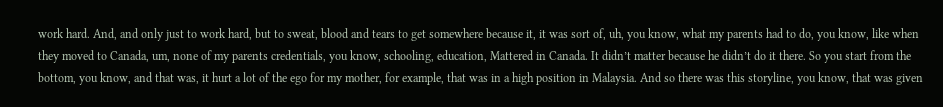work hard. And, and only just to work hard, but to sweat, blood and tears to get somewhere because it, it was sort of, uh, you know, what my parents had to do, you know, like when they moved to Canada, um, none of my parents credentials, you know, schooling, education, Mattered in Canada. It didn’t matter because he didn’t do it there. So you start from the bottom, you know, and that was, it hurt a lot of the ego for my mother, for example, that was in a high position in Malaysia. And so there was this storyline, you know, that was given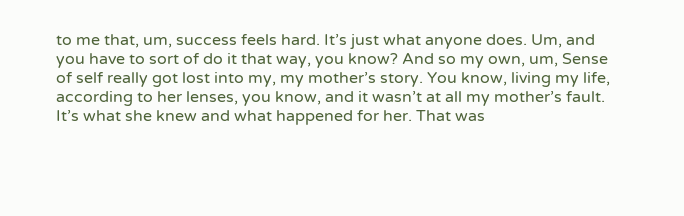to me that, um, success feels hard. It’s just what anyone does. Um, and you have to sort of do it that way, you know? And so my own, um, Sense of self really got lost into my, my mother’s story. You know, living my life, according to her lenses, you know, and it wasn’t at all my mother’s fault. It’s what she knew and what happened for her. That was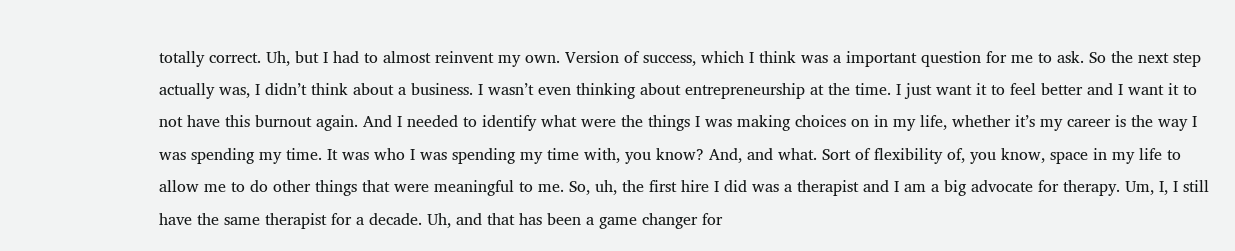totally correct. Uh, but I had to almost reinvent my own. Version of success, which I think was a important question for me to ask. So the next step actually was, I didn’t think about a business. I wasn’t even thinking about entrepreneurship at the time. I just want it to feel better and I want it to not have this burnout again. And I needed to identify what were the things I was making choices on in my life, whether it’s my career is the way I was spending my time. It was who I was spending my time with, you know? And, and what. Sort of flexibility of, you know, space in my life to allow me to do other things that were meaningful to me. So, uh, the first hire I did was a therapist and I am a big advocate for therapy. Um, I, I still have the same therapist for a decade. Uh, and that has been a game changer for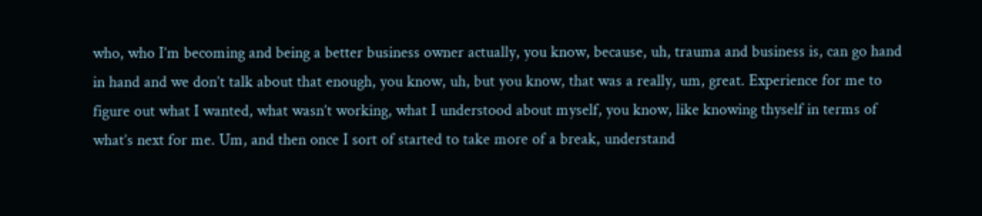who, who I’m becoming and being a better business owner actually, you know, because, uh, trauma and business is, can go hand in hand and we don’t talk about that enough, you know, uh, but you know, that was a really, um, great. Experience for me to figure out what I wanted, what wasn’t working, what I understood about myself, you know, like knowing thyself in terms of what’s next for me. Um, and then once I sort of started to take more of a break, understand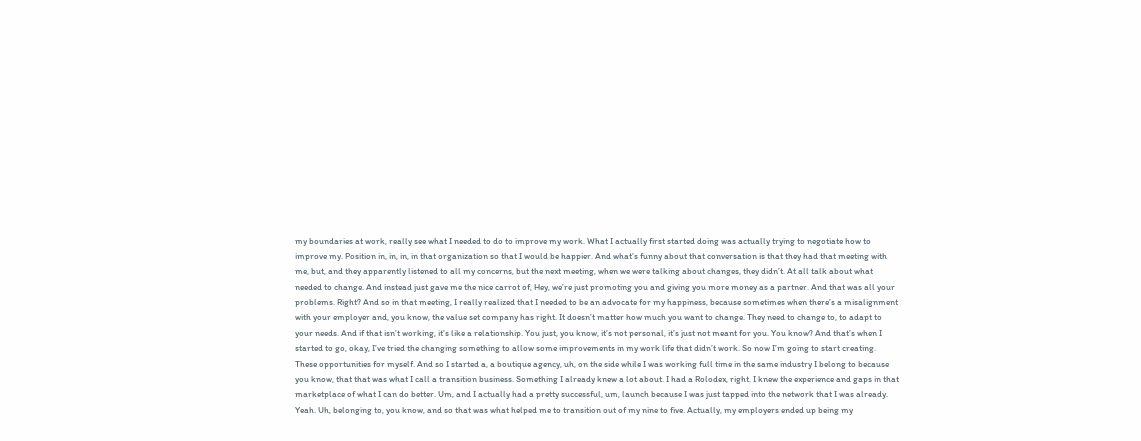my boundaries at work, really see what I needed to do to improve my work. What I actually first started doing was actually trying to negotiate how to improve my. Position in, in, in, in that organization so that I would be happier. And what’s funny about that conversation is that they had that meeting with me, but, and they apparently listened to all my concerns, but the next meeting, when we were talking about changes, they didn’t. At all talk about what needed to change. And instead just gave me the nice carrot of, Hey, we’re just promoting you and giving you more money as a partner. And that was all your problems. Right? And so in that meeting, I really realized that I needed to be an advocate for my happiness, because sometimes when there’s a misalignment with your employer and, you know, the value set company has right. It doesn’t matter how much you want to change. They need to change to, to adapt to your needs. And if that isn’t working, it’s like a relationship. You just, you know, it’s not personal, it’s just not meant for you. You know? And that’s when I started to go, okay, I’ve tried the changing something to allow some improvements in my work life that didn’t work. So now I’m going to start creating. These opportunities for myself. And so I started a, a boutique agency, uh, on the side while I was working full time in the same industry I belong to because you know, that that was what I call a transition business. Something I already knew a lot about. I had a Rolodex, right. I knew the experience and gaps in that marketplace of what I can do better. Um, and I actually had a pretty successful, um, launch because I was just tapped into the network that I was already. Yeah. Uh, belonging to, you know, and so that was what helped me to transition out of my nine to five. Actually, my employers ended up being my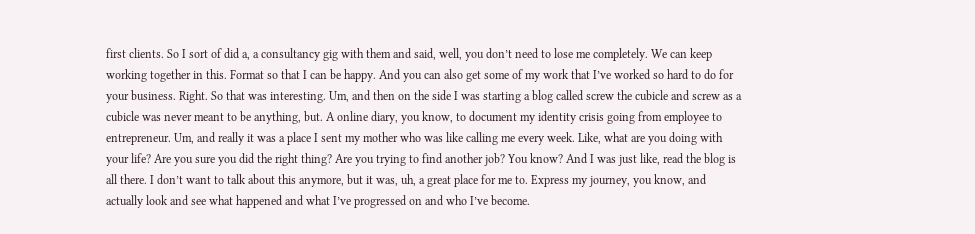first clients. So I sort of did a, a consultancy gig with them and said, well, you don’t need to lose me completely. We can keep working together in this. Format so that I can be happy. And you can also get some of my work that I’ve worked so hard to do for your business. Right. So that was interesting. Um, and then on the side I was starting a blog called screw the cubicle and screw as a cubicle was never meant to be anything, but. A online diary, you know, to document my identity crisis going from employee to entrepreneur. Um, and really it was a place I sent my mother who was like calling me every week. Like, what are you doing with your life? Are you sure you did the right thing? Are you trying to find another job? You know? And I was just like, read the blog is all there. I don’t want to talk about this anymore, but it was, uh, a great place for me to. Express my journey, you know, and actually look and see what happened and what I’ve progressed on and who I’ve become.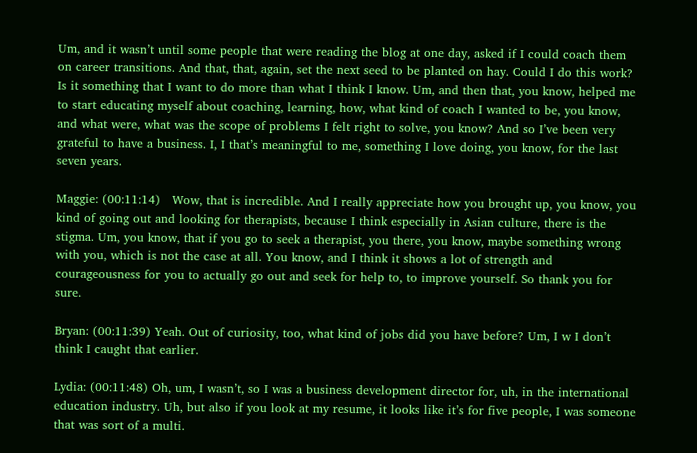Um, and it wasn’t until some people that were reading the blog at one day, asked if I could coach them on career transitions. And that, that, again, set the next seed to be planted on hay. Could I do this work? Is it something that I want to do more than what I think I know. Um, and then that, you know, helped me to start educating myself about coaching, learning, how, what kind of coach I wanted to be, you know, and what were, what was the scope of problems I felt right to solve, you know? And so I’ve been very grateful to have a business. I, I that’s meaningful to me, something I love doing, you know, for the last seven years.

Maggie: (00:11:14)   Wow, that is incredible. And I really appreciate how you brought up, you know, you kind of going out and looking for therapists, because I think especially in Asian culture, there is the stigma. Um, you know, that if you go to seek a therapist, you there, you know, maybe something wrong with you, which is not the case at all. You know, and I think it shows a lot of strength and courageousness for you to actually go out and seek for help to, to improve yourself. So thank you for sure.

Bryan: (00:11:39) Yeah. Out of curiosity, too, what kind of jobs did you have before? Um, I w I don’t think I caught that earlier.

Lydia: (00:11:48) Oh, um, I wasn’t, so I was a business development director for, uh, in the international education industry. Uh, but also if you look at my resume, it looks like it’s for five people, I was someone that was sort of a multi.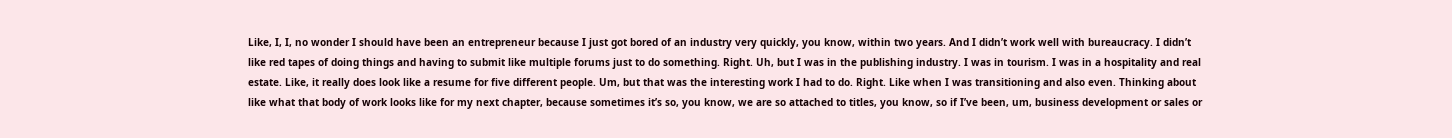Like, I, I, no wonder I should have been an entrepreneur because I just got bored of an industry very quickly, you know, within two years. And I didn’t work well with bureaucracy. I didn’t like red tapes of doing things and having to submit like multiple forums just to do something. Right. Uh, but I was in the publishing industry. I was in tourism. I was in a hospitality and real estate. Like, it really does look like a resume for five different people. Um, but that was the interesting work I had to do. Right. Like when I was transitioning and also even. Thinking about like what that body of work looks like for my next chapter, because sometimes it’s so, you know, we are so attached to titles, you know, so if I’ve been, um, business development or sales or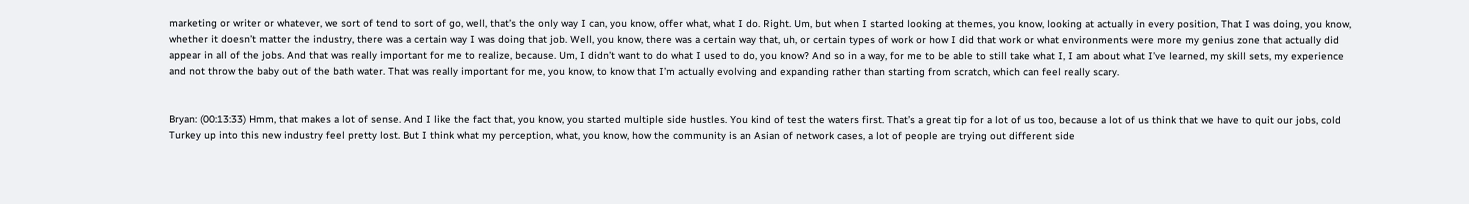marketing or writer or whatever, we sort of tend to sort of go, well, that’s the only way I can, you know, offer what, what I do. Right. Um, but when I started looking at themes, you know, looking at actually in every position, That I was doing, you know, whether it doesn’t matter the industry, there was a certain way I was doing that job. Well, you know, there was a certain way that, uh, or certain types of work or how I did that work or what environments were more my genius zone that actually did appear in all of the jobs. And that was really important for me to realize, because. Um, I didn’t want to do what I used to do, you know? And so in a way, for me to be able to still take what I, I am about what I’ve learned, my skill sets, my experience and not throw the baby out of the bath water. That was really important for me, you know, to know that I’m actually evolving and expanding rather than starting from scratch, which can feel really scary.


Bryan: (00:13:33) Hmm, that makes a lot of sense. And I like the fact that, you know, you started multiple side hustles. You kind of test the waters first. That’s a great tip for a lot of us too, because a lot of us think that we have to quit our jobs, cold Turkey up into this new industry feel pretty lost. But I think what my perception, what, you know, how the community is an Asian of network cases, a lot of people are trying out different side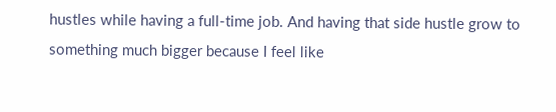hustles while having a full-time job. And having that side hustle grow to something much bigger because I feel like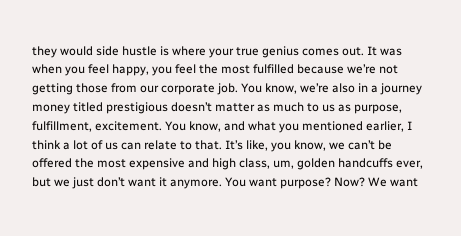they would side hustle is where your true genius comes out. It was when you feel happy, you feel the most fulfilled because we’re not getting those from our corporate job. You know, we’re also in a journey money titled prestigious doesn’t matter as much to us as purpose, fulfillment, excitement. You know, and what you mentioned earlier, I think a lot of us can relate to that. It’s like, you know, we can’t be offered the most expensive and high class, um, golden handcuffs ever, but we just don’t want it anymore. You want purpose? Now? We want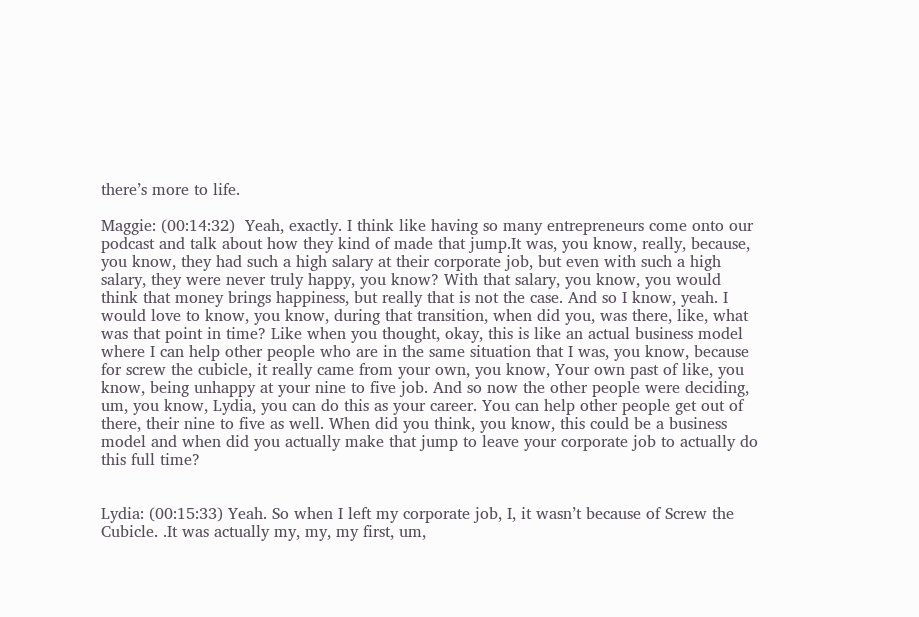there’s more to life.

Maggie: (00:14:32)  Yeah, exactly. I think like having so many entrepreneurs come onto our podcast and talk about how they kind of made that jump.It was, you know, really, because, you know, they had such a high salary at their corporate job, but even with such a high salary, they were never truly happy, you know? With that salary, you know, you would think that money brings happiness, but really that is not the case. And so I know, yeah. I would love to know, you know, during that transition, when did you, was there, like, what was that point in time? Like when you thought, okay, this is like an actual business model where I can help other people who are in the same situation that I was, you know, because for screw the cubicle, it really came from your own, you know, Your own past of like, you know, being unhappy at your nine to five job. And so now the other people were deciding, um, you know, Lydia, you can do this as your career. You can help other people get out of there, their nine to five as well. When did you think, you know, this could be a business model and when did you actually make that jump to leave your corporate job to actually do this full time?


Lydia: (00:15:33) Yeah. So when I left my corporate job, I, it wasn’t because of Screw the Cubicle. .It was actually my, my, my first, um,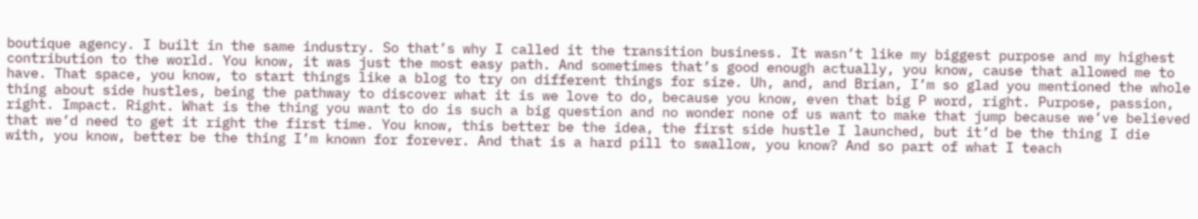boutique agency. I built in the same industry. So that’s why I called it the transition business. It wasn’t like my biggest purpose and my highest contribution to the world. You know, it was just the most easy path. And sometimes that’s good enough actually, you know, cause that allowed me to have. That space, you know, to start things like a blog to try on different things for size. Uh, and, and Brian, I’m so glad you mentioned the whole thing about side hustles, being the pathway to discover what it is we love to do, because you know, even that big P word, right. Purpose, passion, right. Impact. Right. What is the thing you want to do is such a big question and no wonder none of us want to make that jump because we’ve believed that we’d need to get it right the first time. You know, this better be the idea, the first side hustle I launched, but it’d be the thing I die with, you know, better be the thing I’m known for forever. And that is a hard pill to swallow, you know? And so part of what I teach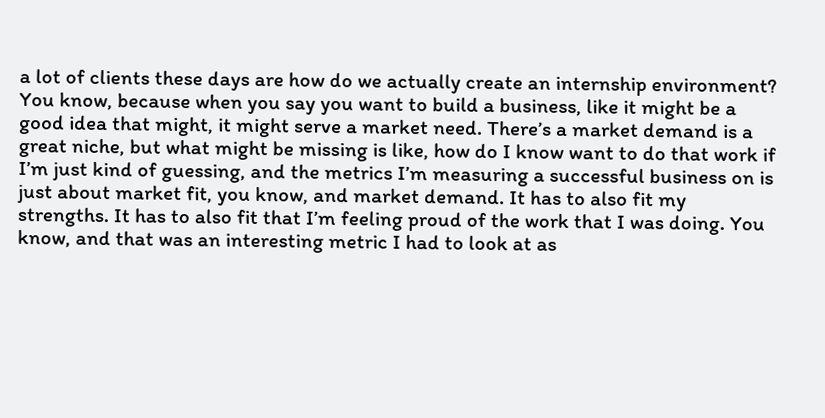a lot of clients these days are how do we actually create an internship environment? You know, because when you say you want to build a business, like it might be a good idea that might, it might serve a market need. There’s a market demand is a great niche, but what might be missing is like, how do I know want to do that work if I’m just kind of guessing, and the metrics I’m measuring a successful business on is just about market fit, you know, and market demand. It has to also fit my strengths. It has to also fit that I’m feeling proud of the work that I was doing. You know, and that was an interesting metric I had to look at as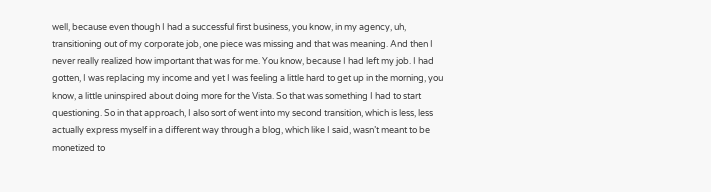well, because even though I had a successful first business, you know, in my agency, uh, transitioning out of my corporate job, one piece was missing and that was meaning. And then I never really realized how important that was for me. You know, because I had left my job. I had gotten, I was replacing my income and yet I was feeling a little hard to get up in the morning, you know, a little uninspired about doing more for the Vista. So that was something I had to start questioning. So in that approach, I also sort of went into my second transition, which is less, less actually express myself in a different way through a blog, which like I said, wasn’t meant to be monetized to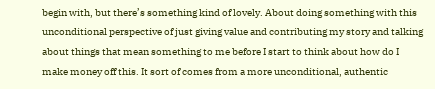begin with, but there’s something kind of lovely. About doing something with this unconditional perspective of just giving value and contributing my story and talking about things that mean something to me before I start to think about how do I make money off this. It sort of comes from a more unconditional, authentic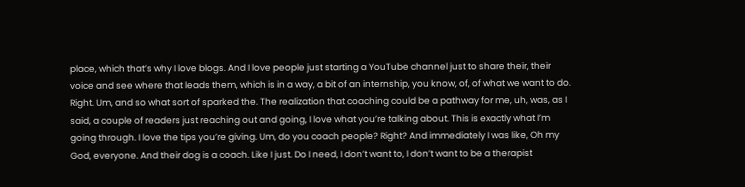place, which that’s why I love blogs. And I love people just starting a YouTube channel just to share their, their voice and see where that leads them, which is in a way, a bit of an internship, you know, of, of what we want to do. Right. Um, and so what sort of sparked the. The realization that coaching could be a pathway for me, uh, was, as I said, a couple of readers just reaching out and going, I love what you’re talking about. This is exactly what I’m going through. I love the tips you’re giving. Um, do you coach people? Right? And immediately I was like, Oh my God, everyone. And their dog is a coach. Like I just. Do I need, I don’t want to, I don’t want to be a therapist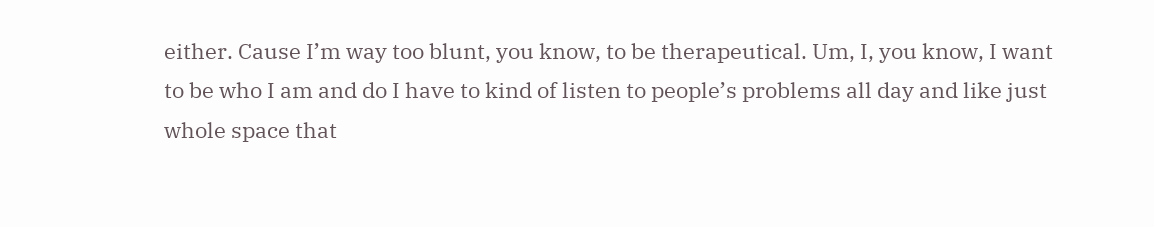either. Cause I’m way too blunt, you know, to be therapeutical. Um, I, you know, I want to be who I am and do I have to kind of listen to people’s problems all day and like just whole space that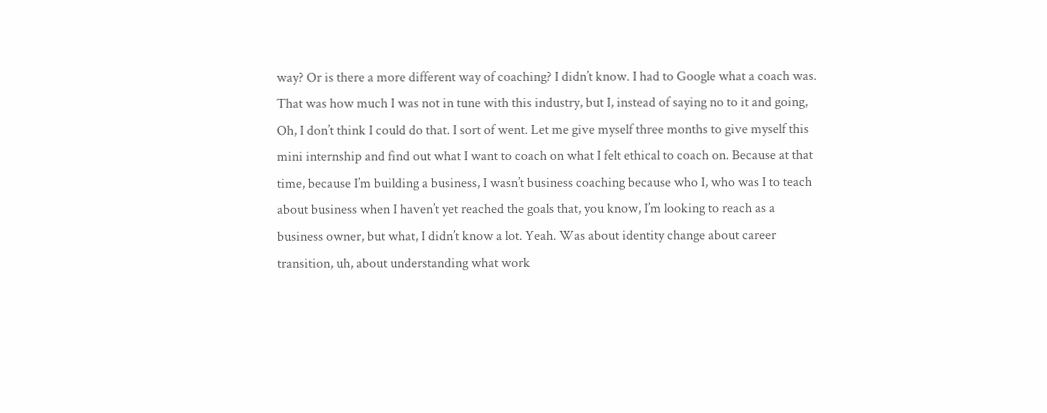way? Or is there a more different way of coaching? I didn’t know. I had to Google what a coach was. That was how much I was not in tune with this industry, but I, instead of saying no to it and going, Oh, I don’t think I could do that. I sort of went. Let me give myself three months to give myself this mini internship and find out what I want to coach on what I felt ethical to coach on. Because at that time, because I’m building a business, I wasn’t business coaching because who I, who was I to teach about business when I haven’t yet reached the goals that, you know, I’m looking to reach as a business owner, but what, I didn’t know a lot. Yeah. Was about identity change about career transition, uh, about understanding what work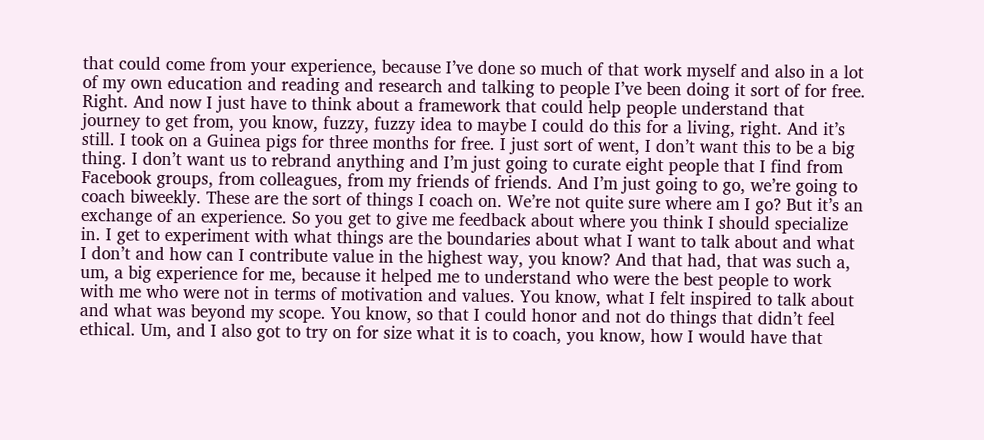that could come from your experience, because I’ve done so much of that work myself and also in a lot of my own education and reading and research and talking to people I’ve been doing it sort of for free. Right. And now I just have to think about a framework that could help people understand that journey to get from, you know, fuzzy, fuzzy idea to maybe I could do this for a living, right. And it’s still. I took on a Guinea pigs for three months for free. I just sort of went, I don’t want this to be a big thing. I don’t want us to rebrand anything and I’m just going to curate eight people that I find from Facebook groups, from colleagues, from my friends of friends. And I’m just going to go, we’re going to coach biweekly. These are the sort of things I coach on. We’re not quite sure where am I go? But it’s an exchange of an experience. So you get to give me feedback about where you think I should specialize in. I get to experiment with what things are the boundaries about what I want to talk about and what I don’t and how can I contribute value in the highest way, you know? And that had, that was such a, um, a big experience for me, because it helped me to understand who were the best people to work with me who were not in terms of motivation and values. You know, what I felt inspired to talk about and what was beyond my scope. You know, so that I could honor and not do things that didn’t feel ethical. Um, and I also got to try on for size what it is to coach, you know, how I would have that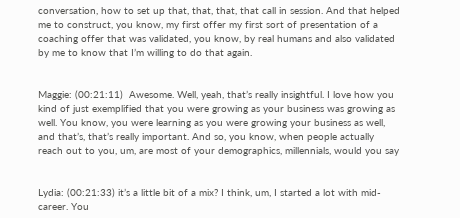conversation, how to set up that, that, that, that call in session. And that helped me to construct, you know, my first offer my first sort of presentation of a coaching offer that was validated, you know, by real humans and also validated by me to know that I’m willing to do that again.


Maggie: (00:21:11)  Awesome. Well, yeah, that’s really insightful. I love how you kind of just exemplified that you were growing as your business was growing as well. You know, you were learning as you were growing your business as well, and that’s, that’s really important. And so, you know, when people actually reach out to you, um, are most of your demographics, millennials, would you say


Lydia: (00:21:33) it’s a little bit of a mix? I think, um, I started a lot with mid-career. You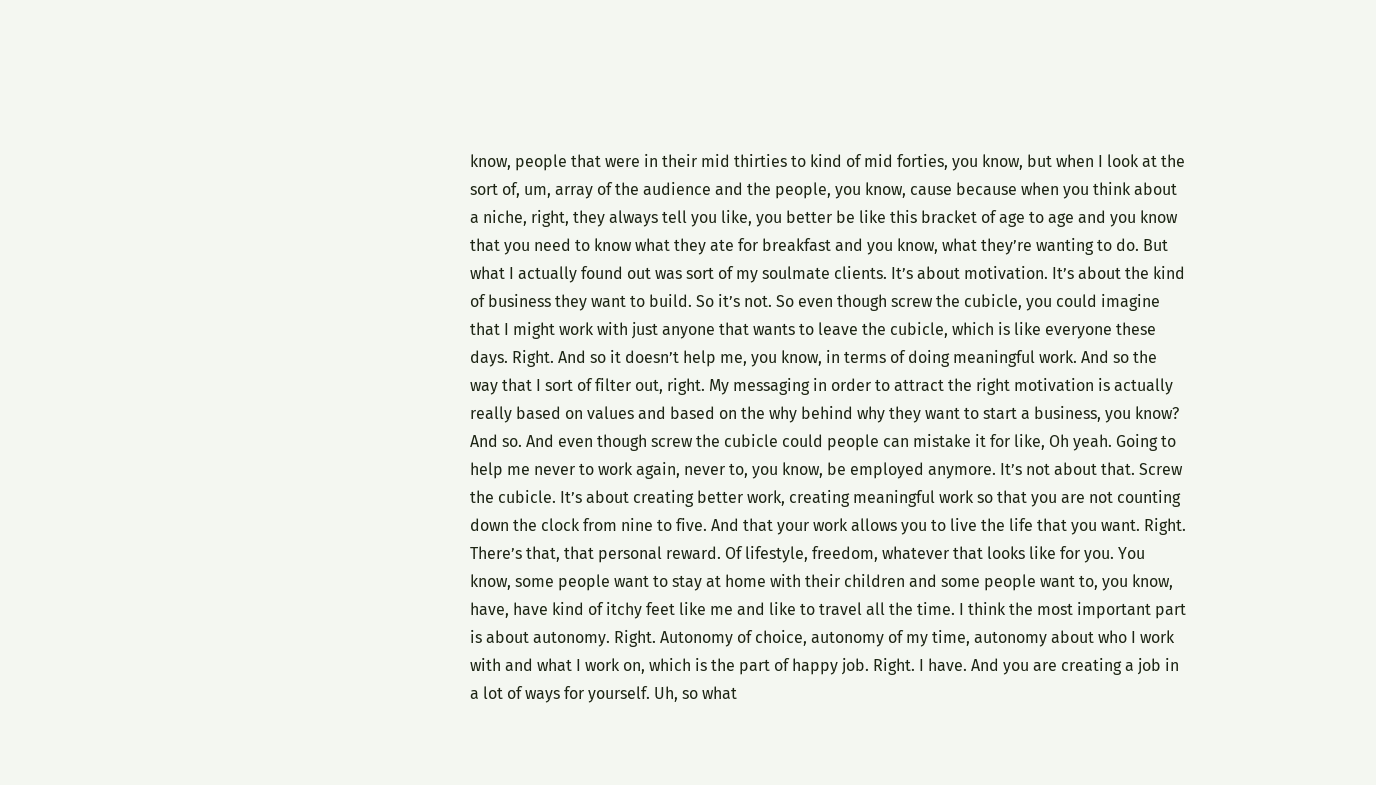know, people that were in their mid thirties to kind of mid forties, you know, but when I look at the sort of, um, array of the audience and the people, you know, cause because when you think about a niche, right, they always tell you like, you better be like this bracket of age to age and you know that you need to know what they ate for breakfast and you know, what they’re wanting to do. But what I actually found out was sort of my soulmate clients. It’s about motivation. It’s about the kind of business they want to build. So it’s not. So even though screw the cubicle, you could imagine that I might work with just anyone that wants to leave the cubicle, which is like everyone these days. Right. And so it doesn’t help me, you know, in terms of doing meaningful work. And so the way that I sort of filter out, right. My messaging in order to attract the right motivation is actually really based on values and based on the why behind why they want to start a business, you know? And so. And even though screw the cubicle could people can mistake it for like, Oh yeah. Going to help me never to work again, never to, you know, be employed anymore. It’s not about that. Screw the cubicle. It’s about creating better work, creating meaningful work so that you are not counting down the clock from nine to five. And that your work allows you to live the life that you want. Right. There’s that, that personal reward. Of lifestyle, freedom, whatever that looks like for you. You know, some people want to stay at home with their children and some people want to, you know, have, have kind of itchy feet like me and like to travel all the time. I think the most important part is about autonomy. Right. Autonomy of choice, autonomy of my time, autonomy about who I work with and what I work on, which is the part of happy job. Right. I have. And you are creating a job in a lot of ways for yourself. Uh, so what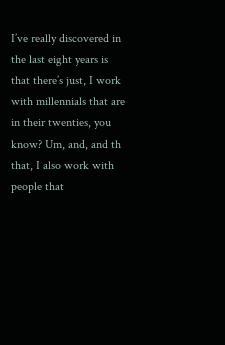I’ve really discovered in the last eight years is that there’s just, I work with millennials that are in their twenties, you know? Um, and, and th that, I also work with people that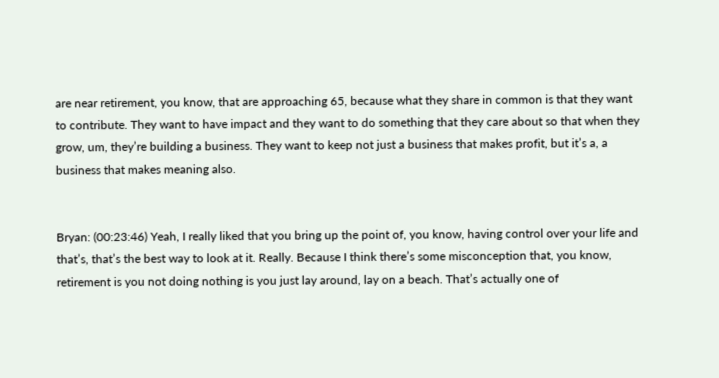are near retirement, you know, that are approaching 65, because what they share in common is that they want to contribute. They want to have impact and they want to do something that they care about so that when they grow, um, they’re building a business. They want to keep not just a business that makes profit, but it’s a, a business that makes meaning also.


Bryan: (00:23:46) Yeah, I really liked that you bring up the point of, you know, having control over your life and that’s, that’s the best way to look at it. Really. Because I think there’s some misconception that, you know, retirement is you not doing nothing is you just lay around, lay on a beach. That’s actually one of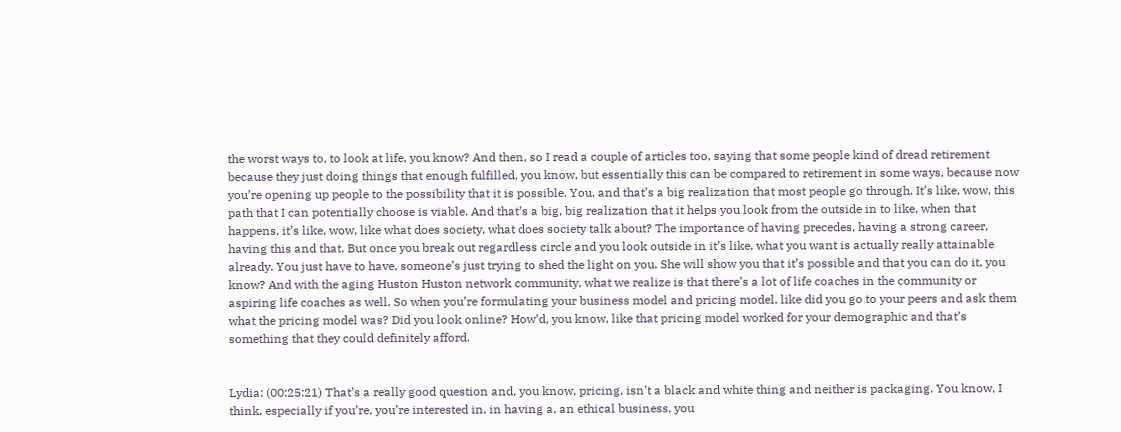the worst ways to, to look at life, you know? And then, so I read a couple of articles too, saying that some people kind of dread retirement because they just doing things that enough fulfilled, you know, but essentially this can be compared to retirement in some ways, because now you’re opening up people to the possibility that it is possible. You, and that’s a big realization that most people go through. It’s like, wow, this path that I can potentially choose is viable. And that’s a big, big realization that it helps you look from the outside in to like, when that happens, it’s like, wow, like what does society, what does society talk about? The importance of having precedes, having a strong career, having this and that. But once you break out regardless circle and you look outside in it’s like, what you want is actually really attainable already. You just have to have, someone’s just trying to shed the light on you. She will show you that it’s possible and that you can do it, you know? And with the aging Huston Huston network community, what we realize is that there’s a lot of life coaches in the community or aspiring life coaches as well. So when you’re formulating your business model and pricing model, like did you go to your peers and ask them what the pricing model was? Did you look online? How’d, you know, like that pricing model worked for your demographic and that’s something that they could definitely afford.


Lydia: (00:25:21) That’s a really good question and, you know, pricing, isn’t a black and white thing and neither is packaging. You know, I think, especially if you’re, you’re interested in, in having a, an ethical business, you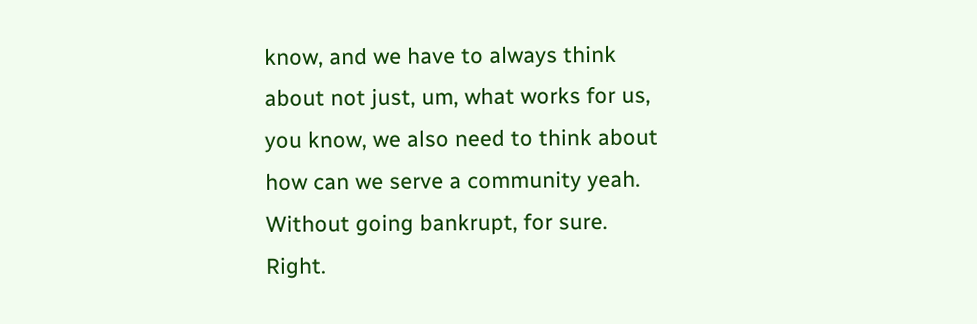know, and we have to always think about not just, um, what works for us, you know, we also need to think about how can we serve a community yeah. Without going bankrupt, for sure. Right.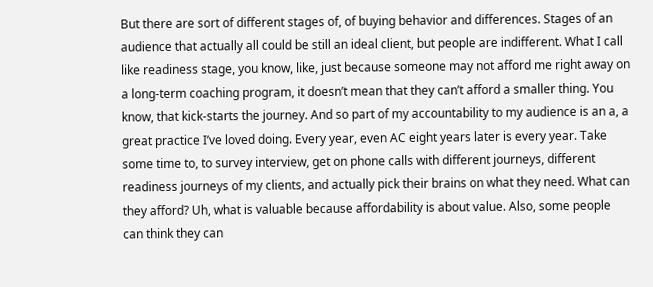But there are sort of different stages of, of buying behavior and differences. Stages of an audience that actually all could be still an ideal client, but people are indifferent. What I call like readiness stage, you know, like, just because someone may not afford me right away on a long-term coaching program, it doesn’t mean that they can’t afford a smaller thing. You know, that kick-starts the journey. And so part of my accountability to my audience is an a, a great practice I’ve loved doing. Every year, even AC eight years later is every year. Take some time to, to survey interview, get on phone calls with different journeys, different readiness journeys of my clients, and actually pick their brains on what they need. What can they afford? Uh, what is valuable because affordability is about value. Also, some people can think they can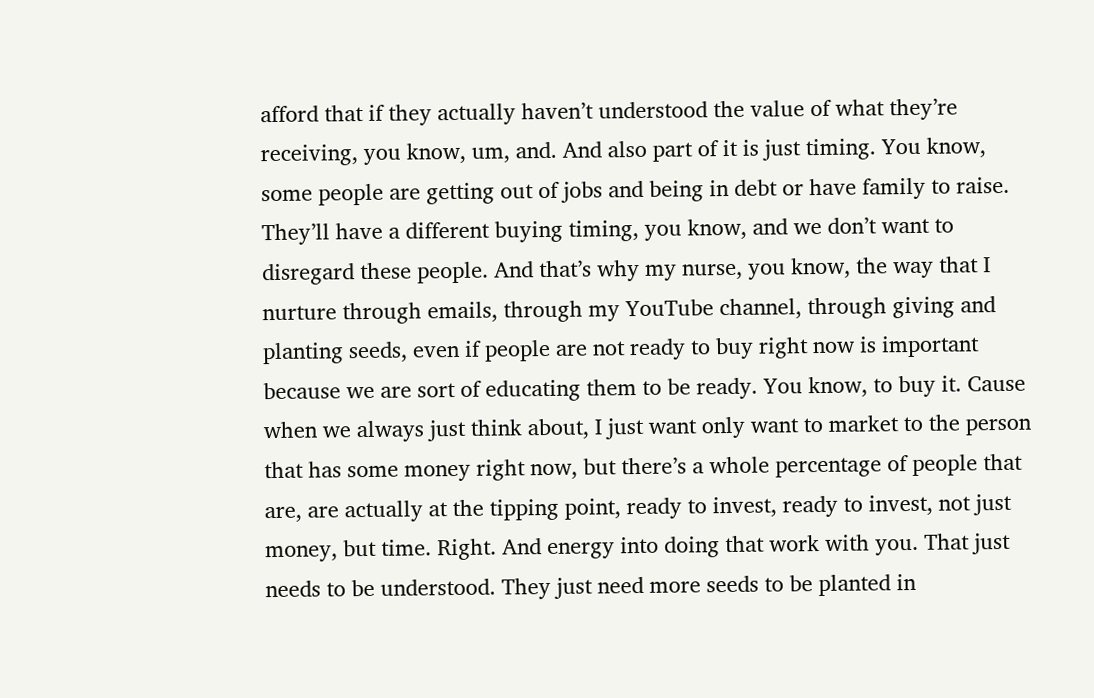afford that if they actually haven’t understood the value of what they’re receiving, you know, um, and. And also part of it is just timing. You know, some people are getting out of jobs and being in debt or have family to raise. They’ll have a different buying timing, you know, and we don’t want to disregard these people. And that’s why my nurse, you know, the way that I nurture through emails, through my YouTube channel, through giving and planting seeds, even if people are not ready to buy right now is important because we are sort of educating them to be ready. You know, to buy it. Cause when we always just think about, I just want only want to market to the person that has some money right now, but there’s a whole percentage of people that are, are actually at the tipping point, ready to invest, ready to invest, not just money, but time. Right. And energy into doing that work with you. That just needs to be understood. They just need more seeds to be planted in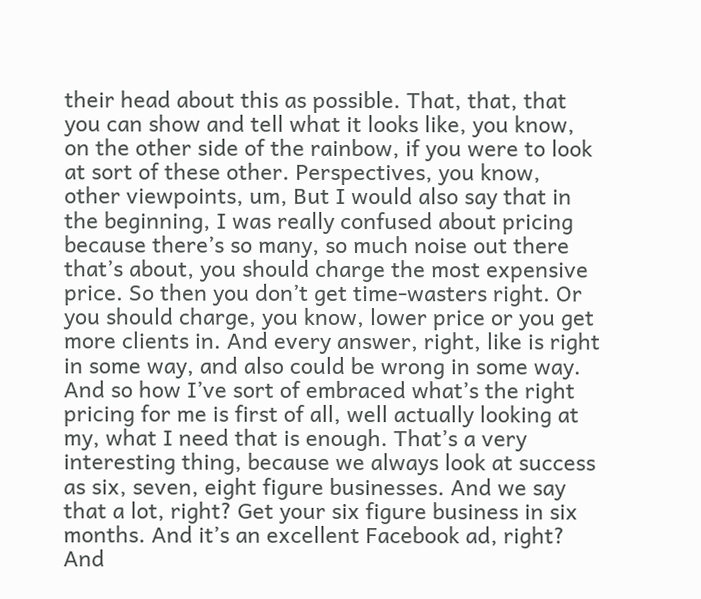their head about this as possible. That, that, that you can show and tell what it looks like, you know, on the other side of the rainbow, if you were to look at sort of these other. Perspectives, you know, other viewpoints, um, But I would also say that in the beginning, I was really confused about pricing because there’s so many, so much noise out there that’s about, you should charge the most expensive price. So then you don’t get time-wasters right. Or you should charge, you know, lower price or you get more clients in. And every answer, right, like is right in some way, and also could be wrong in some way. And so how I’ve sort of embraced what’s the right pricing for me is first of all, well actually looking at my, what I need that is enough. That’s a very interesting thing, because we always look at success as six, seven, eight figure businesses. And we say that a lot, right? Get your six figure business in six months. And it’s an excellent Facebook ad, right? And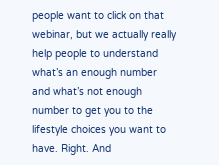people want to click on that webinar, but we actually really help people to understand what’s an enough number and what’s not enough number to get you to the lifestyle choices you want to have. Right. And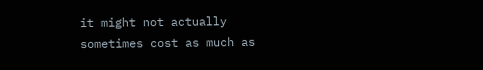it might not actually sometimes cost as much as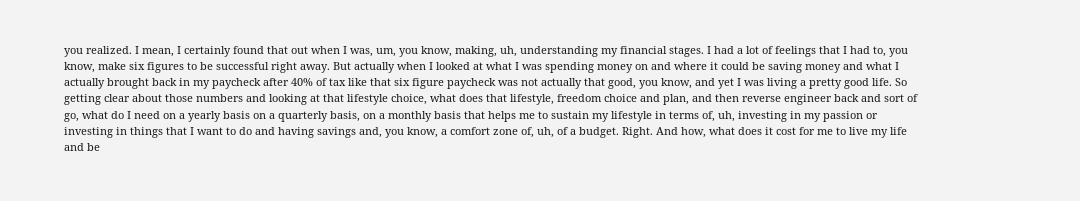you realized. I mean, I certainly found that out when I was, um, you know, making, uh, understanding my financial stages. I had a lot of feelings that I had to, you know, make six figures to be successful right away. But actually when I looked at what I was spending money on and where it could be saving money and what I actually brought back in my paycheck after 40% of tax like that six figure paycheck was not actually that good, you know, and yet I was living a pretty good life. So getting clear about those numbers and looking at that lifestyle choice, what does that lifestyle, freedom choice and plan, and then reverse engineer back and sort of go, what do I need on a yearly basis on a quarterly basis, on a monthly basis that helps me to sustain my lifestyle in terms of, uh, investing in my passion or investing in things that I want to do and having savings and, you know, a comfort zone of, uh, of a budget. Right. And how, what does it cost for me to live my life and be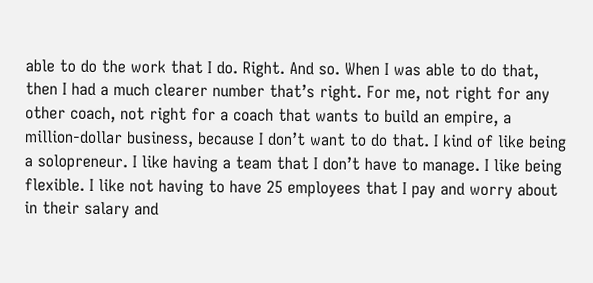able to do the work that I do. Right. And so. When I was able to do that, then I had a much clearer number that’s right. For me, not right for any other coach, not right for a coach that wants to build an empire, a million-dollar business, because I don’t want to do that. I kind of like being a solopreneur. I like having a team that I don’t have to manage. I like being flexible. I like not having to have 25 employees that I pay and worry about in their salary and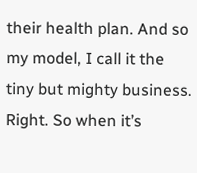their health plan. And so my model, I call it the tiny but mighty business. Right. So when it’s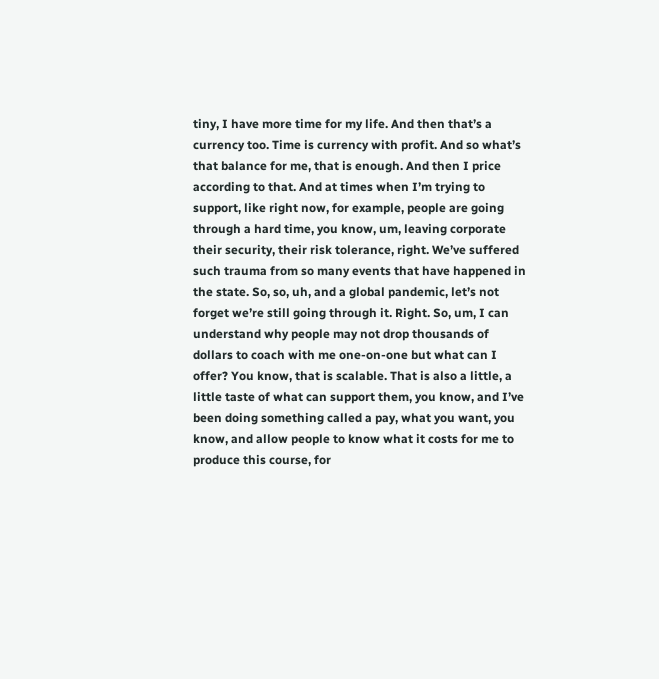tiny, I have more time for my life. And then that’s a currency too. Time is currency with profit. And so what’s that balance for me, that is enough. And then I price according to that. And at times when I’m trying to support, like right now, for example, people are going through a hard time, you know, um, leaving corporate their security, their risk tolerance, right. We’ve suffered such trauma from so many events that have happened in the state. So, so, uh, and a global pandemic, let’s not forget we’re still going through it. Right. So, um, I can understand why people may not drop thousands of dollars to coach with me one-on-one but what can I offer? You know, that is scalable. That is also a little, a little taste of what can support them, you know, and I’ve been doing something called a pay, what you want, you know, and allow people to know what it costs for me to produce this course, for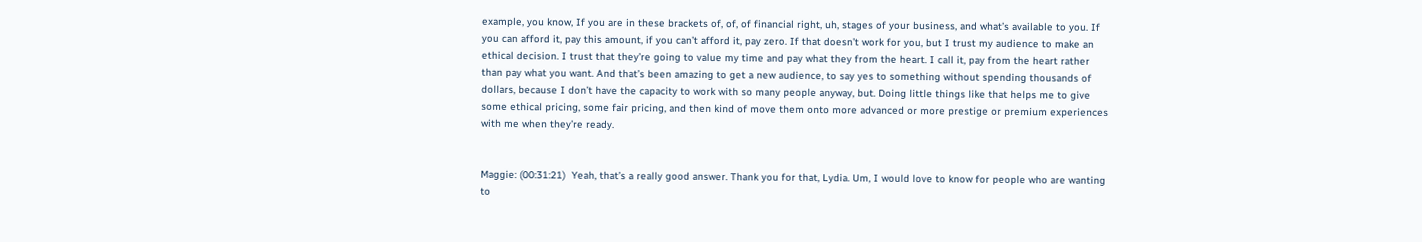example, you know, If you are in these brackets of, of, of financial right, uh, stages of your business, and what’s available to you. If you can afford it, pay this amount, if you can’t afford it, pay zero. If that doesn’t work for you, but I trust my audience to make an ethical decision. I trust that they’re going to value my time and pay what they from the heart. I call it, pay from the heart rather than pay what you want. And that’s been amazing to get a new audience, to say yes to something without spending thousands of dollars, because I don’t have the capacity to work with so many people anyway, but. Doing little things like that helps me to give some ethical pricing, some fair pricing, and then kind of move them onto more advanced or more prestige or premium experiences with me when they’re ready.


Maggie: (00:31:21)  Yeah, that’s a really good answer. Thank you for that, Lydia. Um, I would love to know for people who are wanting to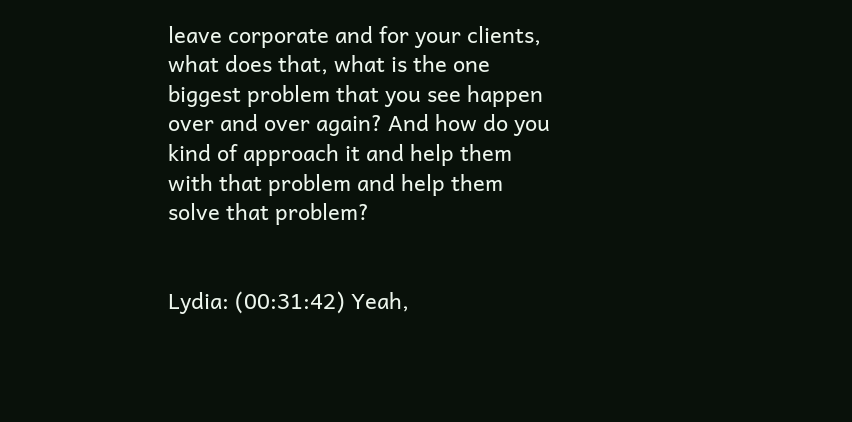leave corporate and for your clients, what does that, what is the one biggest problem that you see happen over and over again? And how do you kind of approach it and help them with that problem and help them solve that problem?


Lydia: (00:31:42) Yeah,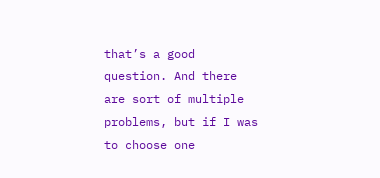that’s a good question. And there are sort of multiple problems, but if I was to choose one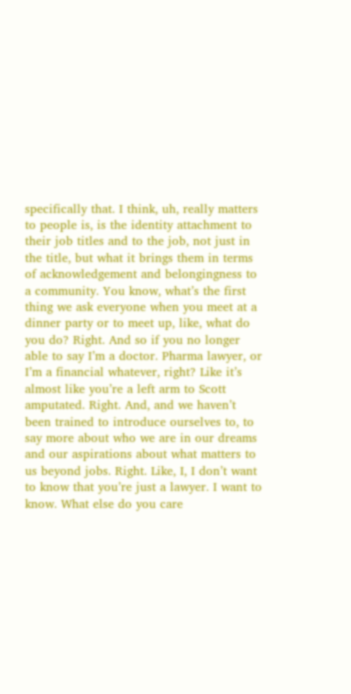specifically that. I think, uh, really matters to people is, is the identity attachment to their job titles and to the job, not just in the title, but what it brings them in terms of acknowledgement and belongingness to a community. You know, what’s the first thing we ask everyone when you meet at a dinner party or to meet up, like, what do you do? Right. And so if you no longer able to say I’m a doctor. Pharma lawyer, or I’m a financial whatever, right? Like it’s almost like you’re a left arm to Scott amputated. Right. And, and we haven’t been trained to introduce ourselves to, to say more about who we are in our dreams and our aspirations about what matters to us beyond jobs. Right. Like, I, I don’t want to know that you’re just a lawyer. I want to know. What else do you care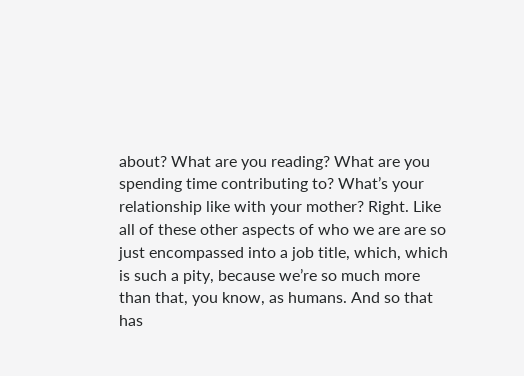about? What are you reading? What are you spending time contributing to? What’s your relationship like with your mother? Right. Like all of these other aspects of who we are are so just encompassed into a job title, which, which is such a pity, because we’re so much more than that, you know, as humans. And so that has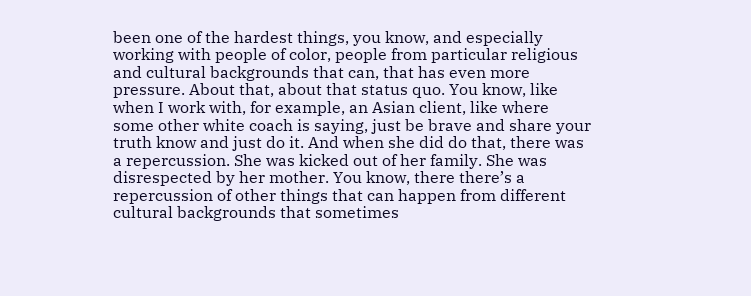been one of the hardest things, you know, and especially working with people of color, people from particular religious and cultural backgrounds that can, that has even more pressure. About that, about that status quo. You know, like when I work with, for example, an Asian client, like where some other white coach is saying, just be brave and share your truth know and just do it. And when she did do that, there was a repercussion. She was kicked out of her family. She was disrespected by her mother. You know, there there’s a repercussion of other things that can happen from different cultural backgrounds that sometimes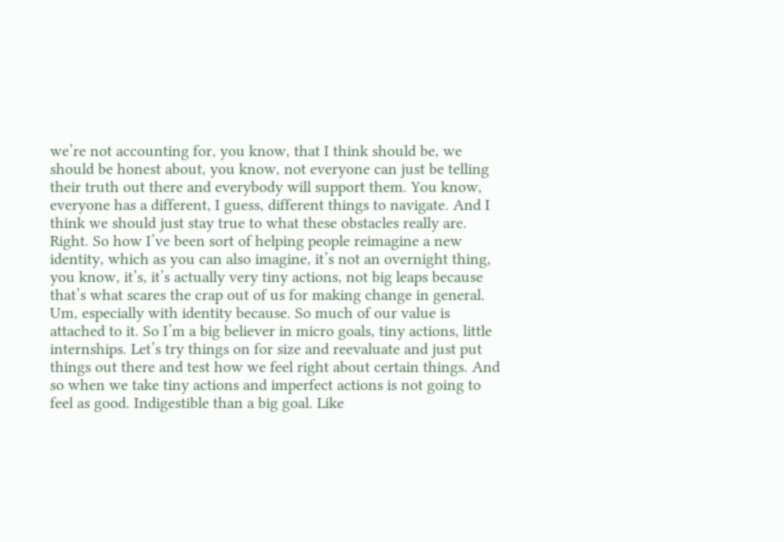we’re not accounting for, you know, that I think should be, we should be honest about, you know, not everyone can just be telling their truth out there and everybody will support them. You know, everyone has a different, I guess, different things to navigate. And I think we should just stay true to what these obstacles really are. Right. So how I’ve been sort of helping people reimagine a new identity, which as you can also imagine, it’s not an overnight thing, you know, it’s, it’s actually very tiny actions, not big leaps because that’s what scares the crap out of us for making change in general. Um, especially with identity because. So much of our value is attached to it. So I’m a big believer in micro goals, tiny actions, little internships. Let’s try things on for size and reevaluate and just put things out there and test how we feel right about certain things. And so when we take tiny actions and imperfect actions is not going to feel as good. Indigestible than a big goal. Like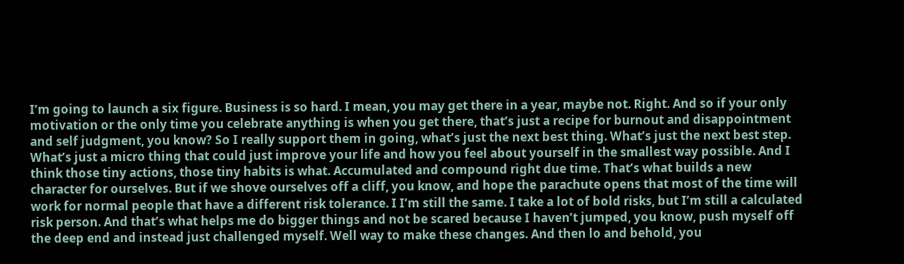I’m going to launch a six figure. Business is so hard. I mean, you may get there in a year, maybe not. Right. And so if your only motivation or the only time you celebrate anything is when you get there, that’s just a recipe for burnout and disappointment and self judgment, you know? So I really support them in going, what’s just the next best thing. What’s just the next best step. What’s just a micro thing that could just improve your life and how you feel about yourself in the smallest way possible. And I think those tiny actions, those tiny habits is what. Accumulated and compound right due time. That’s what builds a new character for ourselves. But if we shove ourselves off a cliff, you know, and hope the parachute opens that most of the time will work for normal people that have a different risk tolerance. I I’m still the same. I take a lot of bold risks, but I’m still a calculated risk person. And that’s what helps me do bigger things and not be scared because I haven’t jumped, you know, push myself off the deep end and instead just challenged myself. Well way to make these changes. And then lo and behold, you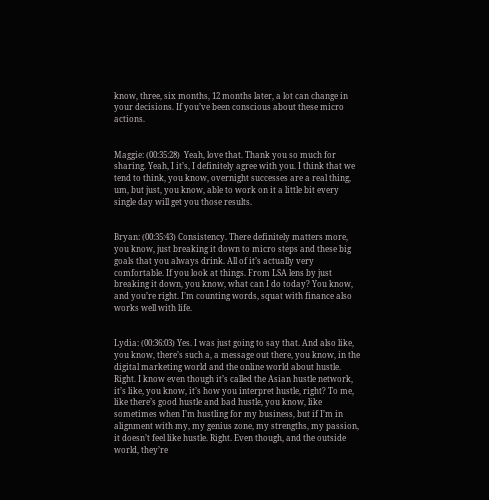know, three, six months, 12 months later, a lot can change in your decisions. If you’ve been conscious about these micro actions.


Maggie: (00:35:28)  Yeah, love that. Thank you so much for sharing. Yeah, I it’s, I definitely agree with you. I think that we tend to think, you know, overnight successes are a real thing, um, but just, you know, able to work on it a little bit every single day will get you those results.


Bryan: (00:35:43) Consistency. There definitely matters more, you know, just breaking it down to micro steps and these big goals that you always drink. All of it’s actually very comfortable. If you look at things. From LSA lens by just breaking it down, you know, what can I do today? You know, and you’re right. I’m counting words, squat with finance also works well with life.


Lydia: (00:36:03) Yes. I was just going to say that. And also like, you know, there’s such a, a message out there, you know, in the digital marketing world and the online world about hustle. Right. I know even though it’s called the Asian hustle network, it’s like, you know, it’s how you interpret hustle, right? To me, like there’s good hustle and bad hustle, you know, like sometimes when I’m hustling for my business, but if I’m in alignment with my, my genius zone, my strengths, my passion, it doesn’t feel like hustle. Right. Even though, and the outside world, they’re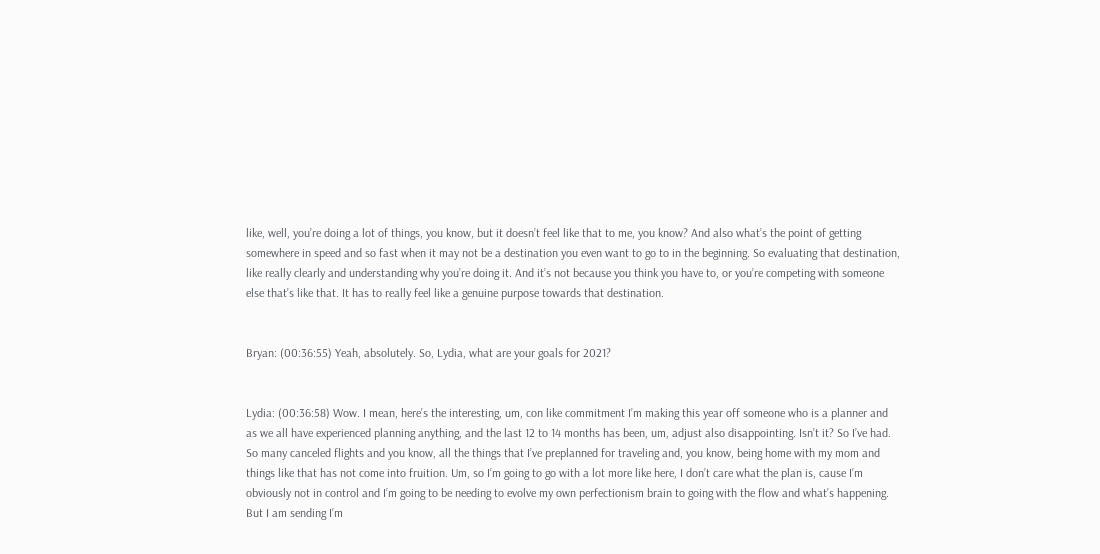like, well, you’re doing a lot of things, you know, but it doesn’t feel like that to me, you know? And also what’s the point of getting somewhere in speed and so fast when it may not be a destination you even want to go to in the beginning. So evaluating that destination, like really clearly and understanding why you’re doing it. And it’s not because you think you have to, or you’re competing with someone else that’s like that. It has to really feel like a genuine purpose towards that destination.


Bryan: (00:36:55) Yeah, absolutely. So, Lydia, what are your goals for 2021?


Lydia: (00:36:58) Wow. I mean, here’s the interesting, um, con like commitment I’m making this year off someone who is a planner and as we all have experienced planning anything, and the last 12 to 14 months has been, um, adjust also disappointing. Isn’t it? So I’ve had. So many canceled flights and you know, all the things that I’ve preplanned for traveling and, you know, being home with my mom and things like that has not come into fruition. Um, so I’m going to go with a lot more like here, I don’t care what the plan is, cause I’m obviously not in control and I’m going to be needing to evolve my own perfectionism brain to going with the flow and what’s happening. But I am sending I’m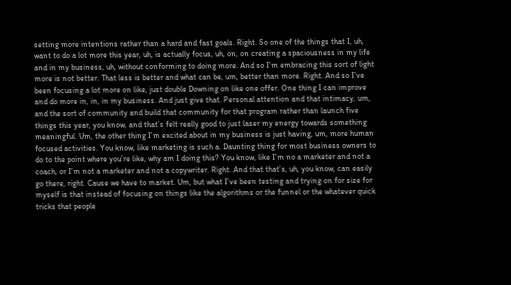setting more intentions rather than a hard and fast goals. Right. So one of the things that I, uh, want to do a lot more this year, uh, is actually focus, uh, on, on creating a spaciousness in my life and in my business, uh, without conforming to doing more. And so I’m embracing this sort of light more is not better. That less is better and what can be, um, better than more. Right. And so I’ve been focusing a lot more on like, just double Downing on like one offer. One thing I can improve and do more in, in, in my business. And just give that. Personal attention and that intimacy, um, and the sort of community and build that community for that program rather than launch five things this year, you know, and that’s felt really good to just laser my energy towards something meaningful. Um, the other thing I’m excited about in my business is just having, um, more human focused activities. You know, like marketing is such a. Daunting thing for most business owners to do to the point where you’re like, why am I doing this? You know, like I’m no a marketer and not a coach, or I’m not a marketer and not a copywriter. Right. And that that’s, uh, you know, can easily go there, right. Cause we have to market. Um, but what I’ve been testing and trying on for size for myself is that instead of focusing on things like the algorithms or the funnel or the whatever quick tricks that people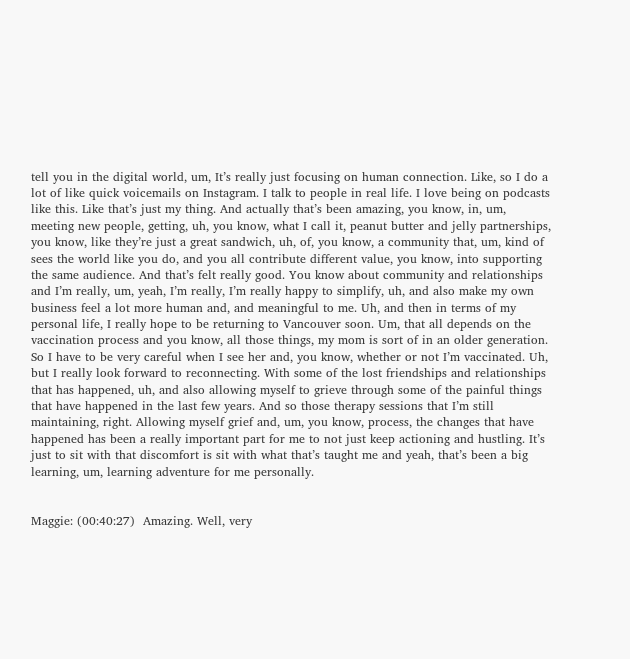tell you in the digital world, um, It’s really just focusing on human connection. Like, so I do a lot of like quick voicemails on Instagram. I talk to people in real life. I love being on podcasts like this. Like that’s just my thing. And actually that’s been amazing, you know, in, um, meeting new people, getting, uh, you know, what I call it, peanut butter and jelly partnerships, you know, like they’re just a great sandwich, uh, of, you know, a community that, um, kind of sees the world like you do, and you all contribute different value, you know, into supporting the same audience. And that’s felt really good. You know about community and relationships and I’m really, um, yeah, I’m really, I’m really happy to simplify, uh, and also make my own business feel a lot more human and, and meaningful to me. Uh, and then in terms of my personal life, I really hope to be returning to Vancouver soon. Um, that all depends on the vaccination process and you know, all those things, my mom is sort of in an older generation. So I have to be very careful when I see her and, you know, whether or not I’m vaccinated. Uh, but I really look forward to reconnecting. With some of the lost friendships and relationships that has happened, uh, and also allowing myself to grieve through some of the painful things that have happened in the last few years. And so those therapy sessions that I’m still maintaining, right. Allowing myself grief and, um, you know, process, the changes that have happened has been a really important part for me to not just keep actioning and hustling. It’s just to sit with that discomfort is sit with what that’s taught me and yeah, that’s been a big learning, um, learning adventure for me personally.


Maggie: (00:40:27)  Amazing. Well, very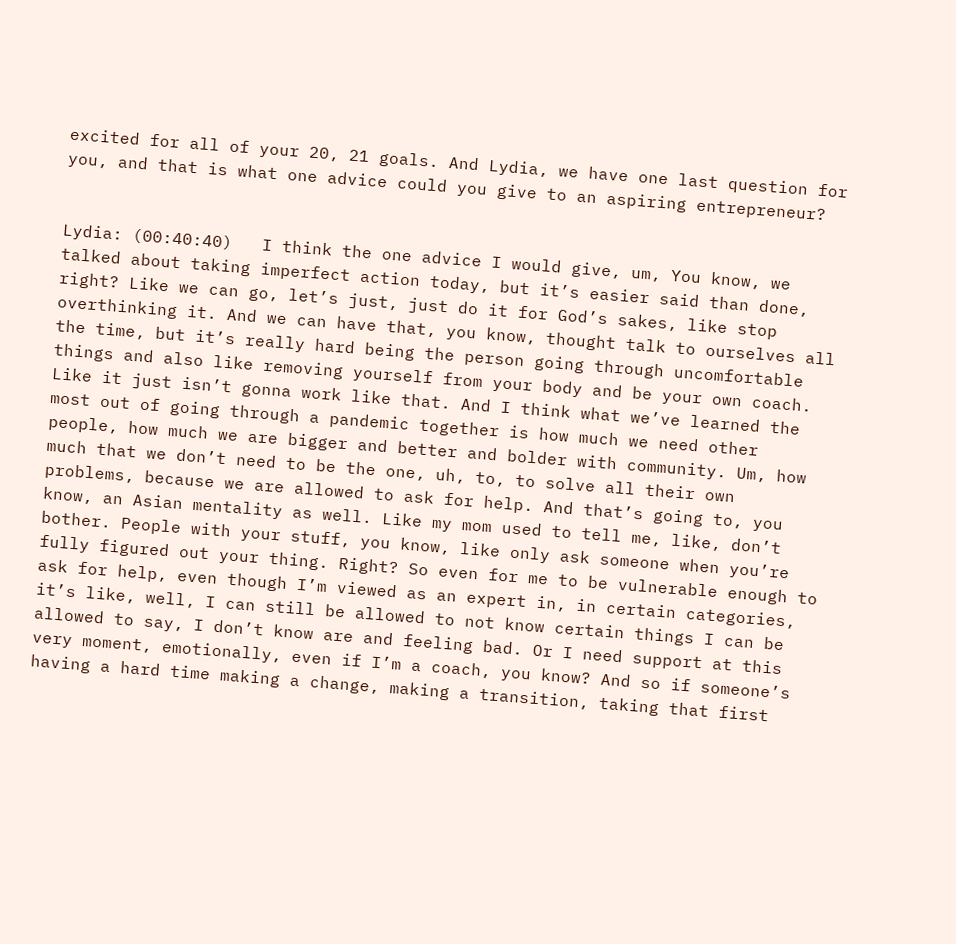excited for all of your 20, 21 goals. And Lydia, we have one last question for you, and that is what one advice could you give to an aspiring entrepreneur?


Lydia: (00:40:40)   I think the one advice I would give, um, You know, we talked about taking imperfect action today, but it’s easier said than done, right? Like we can go, let’s just, just do it for God’s sakes, like stop overthinking it. And we can have that, you know, thought talk to ourselves all the time, but it’s really hard being the person going through uncomfortable things and also like removing yourself from your body and be your own coach. Like it just isn’t gonna work like that. And I think what we’ve learned the most out of going through a pandemic together is how much we need other people, how much we are bigger and better and bolder with community. Um, how much that we don’t need to be the one, uh, to, to solve all their own problems, because we are allowed to ask for help. And that’s going to, you know, an Asian mentality as well. Like my mom used to tell me, like, don’t bother. People with your stuff, you know, like only ask someone when you’re fully figured out your thing. Right? So even for me to be vulnerable enough to ask for help, even though I’m viewed as an expert in, in certain categories, it’s like, well, I can still be allowed to not know certain things I can be allowed to say, I don’t know are and feeling bad. Or I need support at this very moment, emotionally, even if I’m a coach, you know? And so if someone’s having a hard time making a change, making a transition, taking that first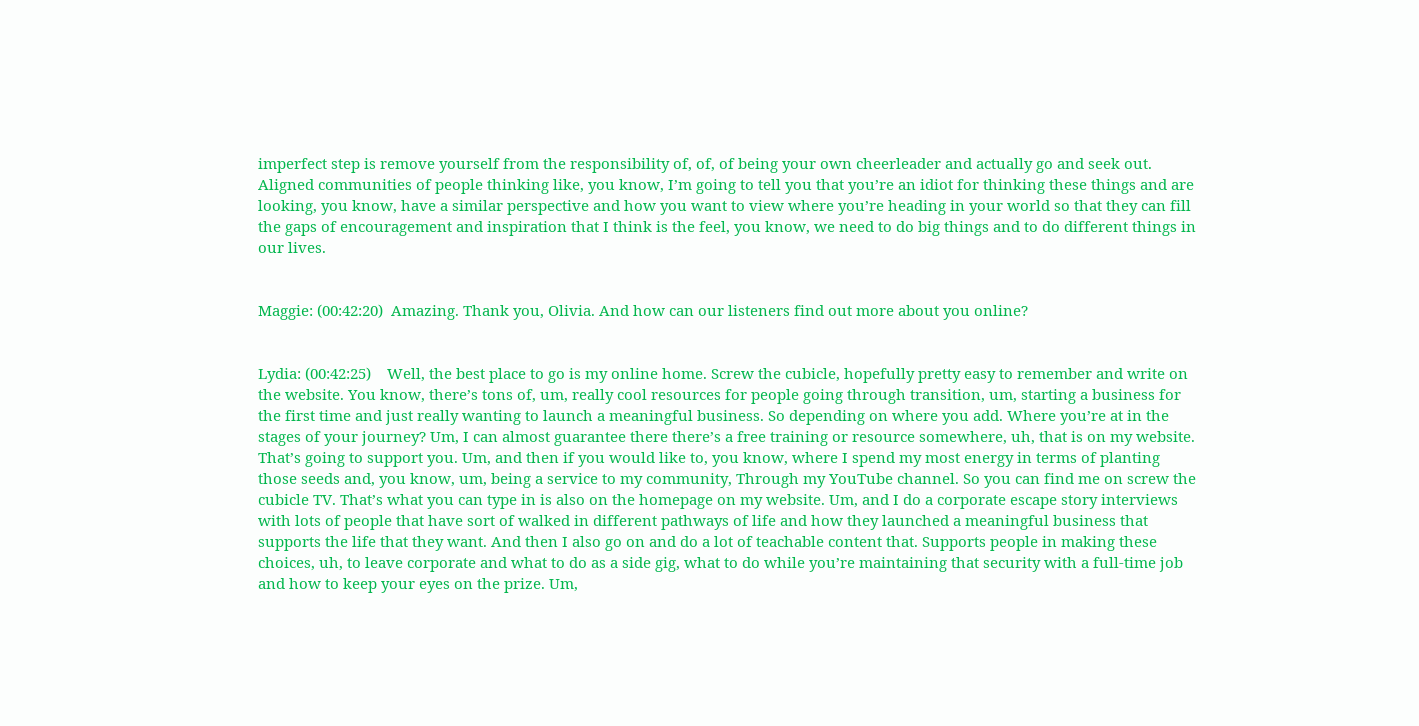imperfect step is remove yourself from the responsibility of, of, of being your own cheerleader and actually go and seek out. Aligned communities of people thinking like, you know, I’m going to tell you that you’re an idiot for thinking these things and are looking, you know, have a similar perspective and how you want to view where you’re heading in your world so that they can fill the gaps of encouragement and inspiration that I think is the feel, you know, we need to do big things and to do different things in our lives.


Maggie: (00:42:20)  Amazing. Thank you, Olivia. And how can our listeners find out more about you online?


Lydia: (00:42:25)    Well, the best place to go is my online home. Screw the cubicle, hopefully pretty easy to remember and write on the website. You know, there’s tons of, um, really cool resources for people going through transition, um, starting a business for the first time and just really wanting to launch a meaningful business. So depending on where you add. Where you’re at in the stages of your journey? Um, I can almost guarantee there there’s a free training or resource somewhere, uh, that is on my website. That’s going to support you. Um, and then if you would like to, you know, where I spend my most energy in terms of planting those seeds and, you know, um, being a service to my community, Through my YouTube channel. So you can find me on screw the cubicle TV. That’s what you can type in is also on the homepage on my website. Um, and I do a corporate escape story interviews with lots of people that have sort of walked in different pathways of life and how they launched a meaningful business that supports the life that they want. And then I also go on and do a lot of teachable content that. Supports people in making these choices, uh, to leave corporate and what to do as a side gig, what to do while you’re maintaining that security with a full-time job and how to keep your eyes on the prize. Um,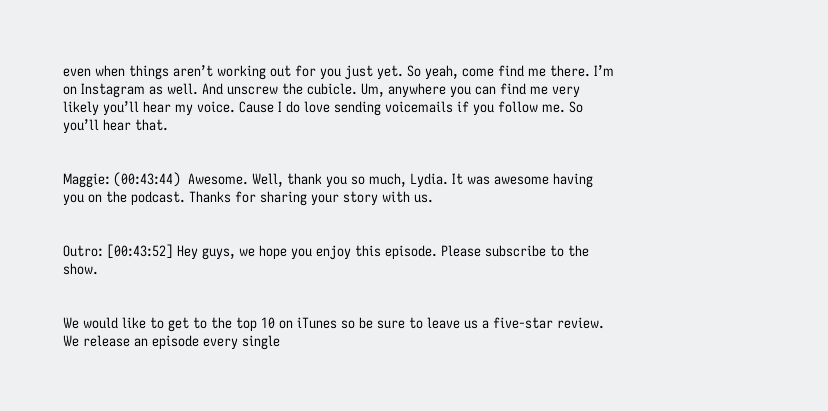even when things aren’t working out for you just yet. So yeah, come find me there. I’m on Instagram as well. And unscrew the cubicle. Um, anywhere you can find me very likely you’ll hear my voice. Cause I do love sending voicemails if you follow me. So you’ll hear that.


Maggie: (00:43:44)  Awesome. Well, thank you so much, Lydia. It was awesome having you on the podcast. Thanks for sharing your story with us.


Outro: [00:43:52] Hey guys, we hope you enjoy this episode. Please subscribe to the show.


We would like to get to the top 10 on iTunes so be sure to leave us a five-star review. We release an episode every single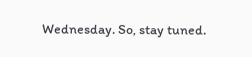Wednesday. So, stay tuned.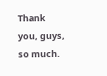Thank you, guys, so much.